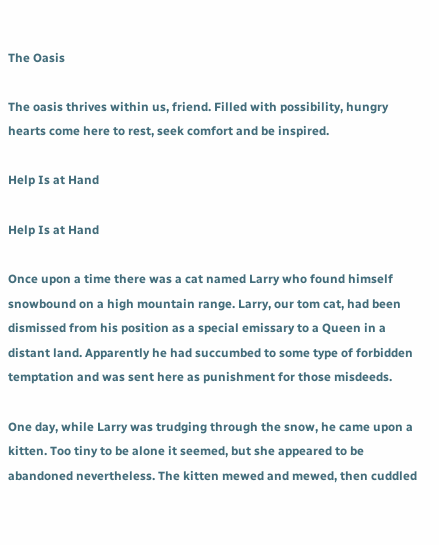The Oasis

The oasis thrives within us, friend. Filled with possibility, hungry hearts come here to rest, seek comfort and be inspired.

Help Is at Hand

Help Is at Hand

Once upon a time there was a cat named Larry who found himself snowbound on a high mountain range. Larry, our tom cat, had been dismissed from his position as a special emissary to a Queen in a distant land. Apparently he had succumbed to some type of forbidden temptation and was sent here as punishment for those misdeeds.

One day, while Larry was trudging through the snow, he came upon a kitten. Too tiny to be alone it seemed, but she appeared to be abandoned nevertheless. The kitten mewed and mewed, then cuddled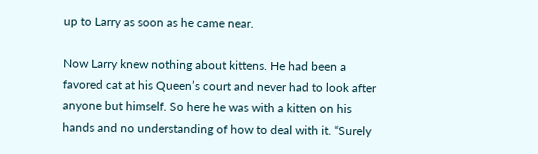up to Larry as soon as he came near.

Now Larry knew nothing about kittens. He had been a favored cat at his Queen’s court and never had to look after anyone but himself. So here he was with a kitten on his hands and no understanding of how to deal with it. “Surely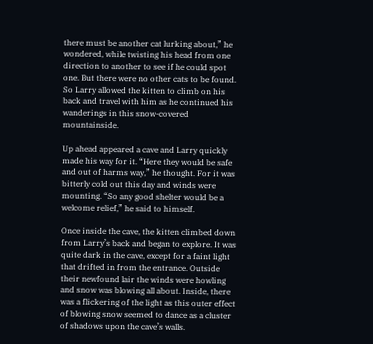there must be another cat lurking about,” he wondered, while twisting his head from one direction to another to see if he could spot one. But there were no other cats to be found. So Larry allowed the kitten to climb on his back and travel with him as he continued his wanderings in this snow-covered mountainside.

Up ahead appeared a cave and Larry quickly made his way for it. “Here they would be safe and out of harms way,” he thought. For it was bitterly cold out this day and winds were mounting. “So any good shelter would be a welcome relief,” he said to himself.

Once inside the cave, the kitten climbed down from Larry’s back and began to explore. It was quite dark in the cave, except for a faint light that drifted in from the entrance. Outside their newfound lair the winds were howling and snow was blowing all about. Inside, there was a flickering of the light as this outer effect of blowing snow seemed to dance as a cluster of shadows upon the cave’s walls.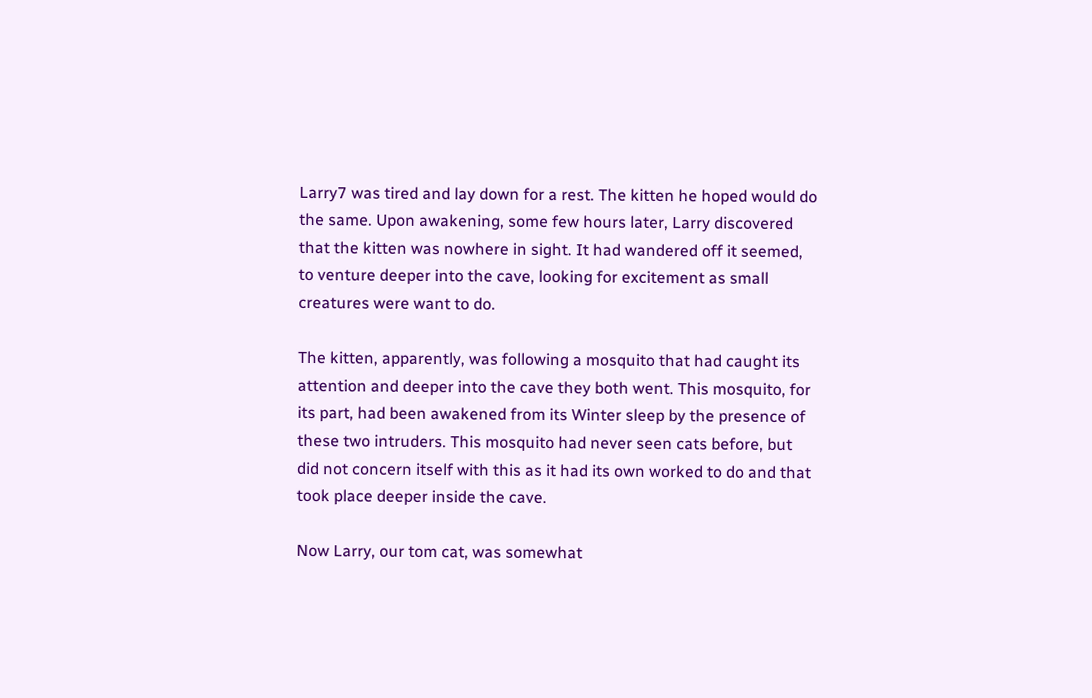Larry7 was tired and lay down for a rest. The kitten he hoped would do the same. Upon awakening, some few hours later, Larry discovered that the kitten was nowhere in sight. It had wandered off it seemed, to venture deeper into the cave, looking for excitement as small creatures were want to do.

The kitten, apparently, was following a mosquito that had caught its attention and deeper into the cave they both went. This mosquito, for its part, had been awakened from its Winter sleep by the presence of these two intruders. This mosquito had never seen cats before, but did not concern itself with this as it had its own worked to do and that took place deeper inside the cave.

Now Larry, our tom cat, was somewhat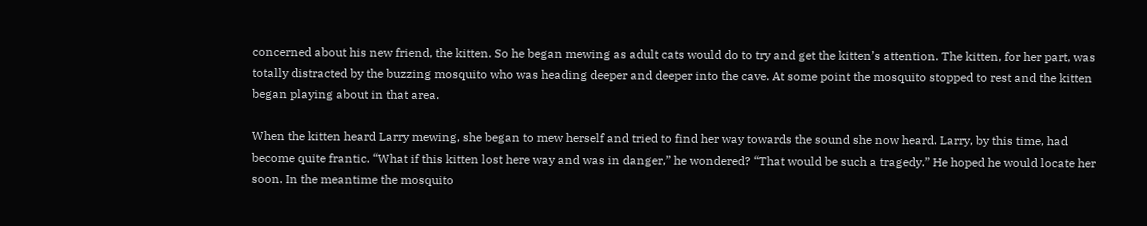concerned about his new friend, the kitten. So he began mewing as adult cats would do to try and get the kitten’s attention. The kitten, for her part, was totally distracted by the buzzing mosquito who was heading deeper and deeper into the cave. At some point the mosquito stopped to rest and the kitten began playing about in that area.

When the kitten heard Larry mewing, she began to mew herself and tried to find her way towards the sound she now heard. Larry, by this time, had become quite frantic. “What if this kitten lost here way and was in danger,” he wondered? “That would be such a tragedy.” He hoped he would locate her soon. In the meantime the mosquito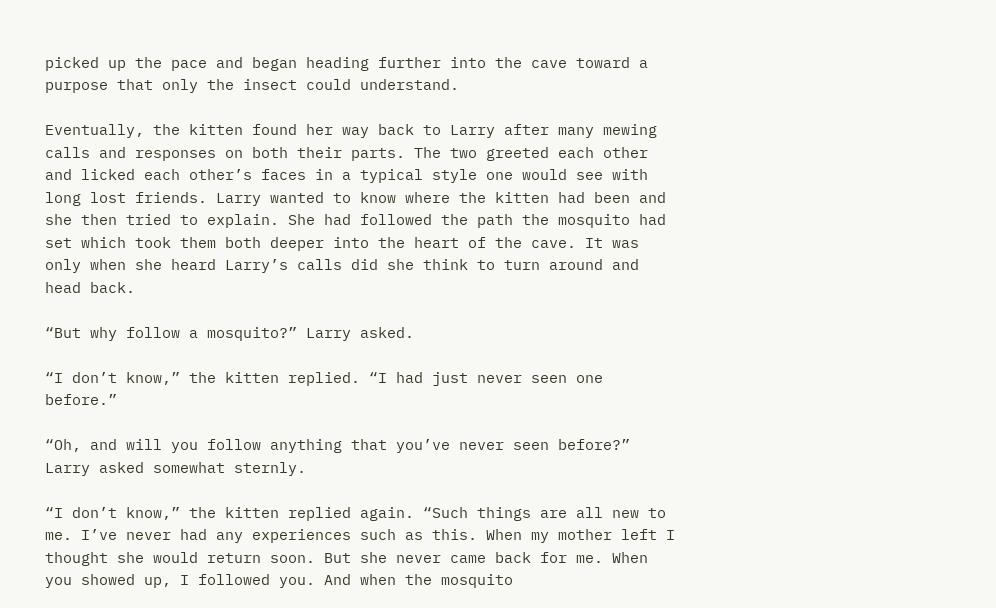picked up the pace and began heading further into the cave toward a purpose that only the insect could understand.

Eventually, the kitten found her way back to Larry after many mewing calls and responses on both their parts. The two greeted each other and licked each other’s faces in a typical style one would see with long lost friends. Larry wanted to know where the kitten had been and she then tried to explain. She had followed the path the mosquito had set which took them both deeper into the heart of the cave. It was only when she heard Larry’s calls did she think to turn around and head back.

“But why follow a mosquito?” Larry asked.

“I don’t know,” the kitten replied. “I had just never seen one before.”

“Oh, and will you follow anything that you’ve never seen before?” Larry asked somewhat sternly.

“I don’t know,” the kitten replied again. “Such things are all new to me. I’ve never had any experiences such as this. When my mother left I thought she would return soon. But she never came back for me. When you showed up, I followed you. And when the mosquito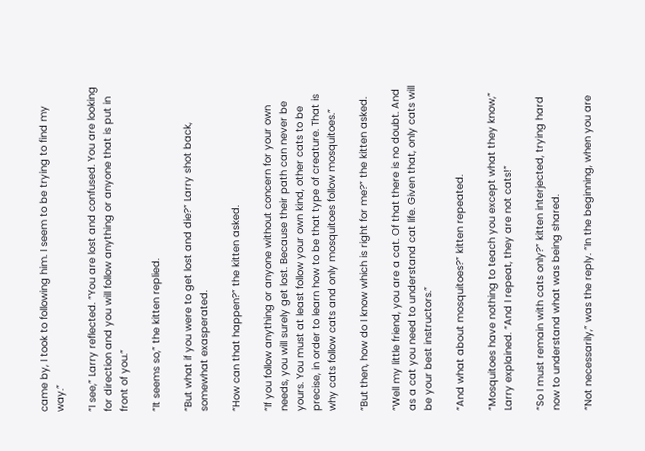came by, I took to following him. I seem to be trying to find my way.”

“I see,” Larry reflected. “You are lost and confused. You are looking for direction and you will follow anything or anyone that is put in front of you.”

“It seems so,” the kitten replied.

“But what if you were to get lost and die?” Larry shot back, somewhat exasperated.

“How can that happen?” the kitten asked.

“If you follow anything or anyone without concern for your own needs, you will surely get lost. Because their path can never be yours. You must at least follow your own kind, other cats to be precise, in order to learn how to be that type of creature. That is why cats follow cats and only mosquitoes follow mosquitoes.”

“But then, how do I know which is right for me?” the kitten asked.

“Well my little friend, you are a cat. Of that there is no doubt. And as a cat you need to understand cat life. Given that, only cats will be your best instructors.”

“And what about mosquitoes?” kitten repeated.

“Mosquitoes have nothing to teach you except what they know,” Larry explained. “And I repeat, they are not cats!”

“So I must remain with cats only?” kitten interjected, trying hard now to understand what was being shared.

“Not necessarily,” was the reply. “In the beginning, when you are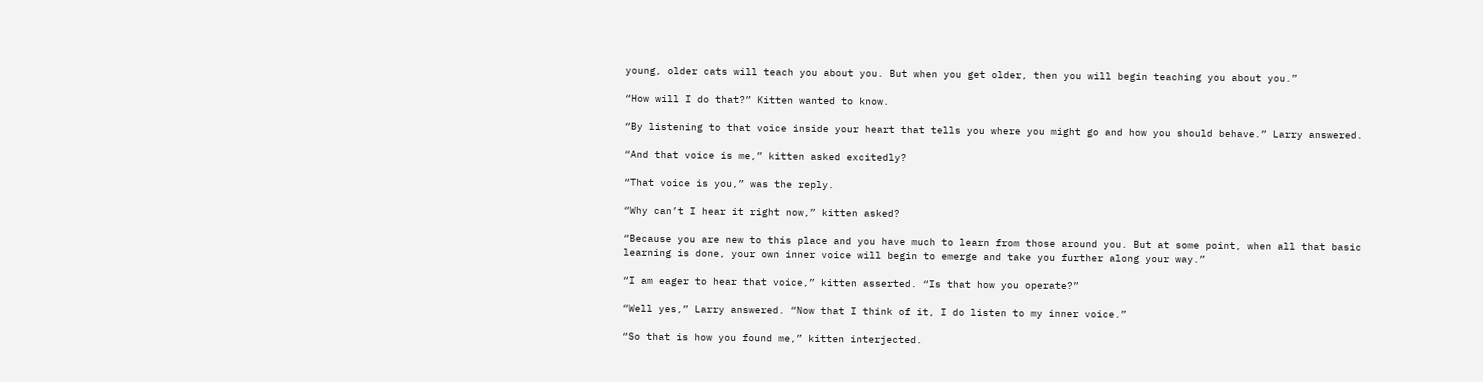young, older cats will teach you about you. But when you get older, then you will begin teaching you about you.”

“How will I do that?” Kitten wanted to know.

“By listening to that voice inside your heart that tells you where you might go and how you should behave.” Larry answered.

“And that voice is me,” kitten asked excitedly?

“That voice is you,” was the reply.

“Why can’t I hear it right now,” kitten asked?

“Because you are new to this place and you have much to learn from those around you. But at some point, when all that basic learning is done, your own inner voice will begin to emerge and take you further along your way.”

“I am eager to hear that voice,” kitten asserted. “Is that how you operate?”

“Well yes,” Larry answered. “Now that I think of it, I do listen to my inner voice.”

“So that is how you found me,” kitten interjected.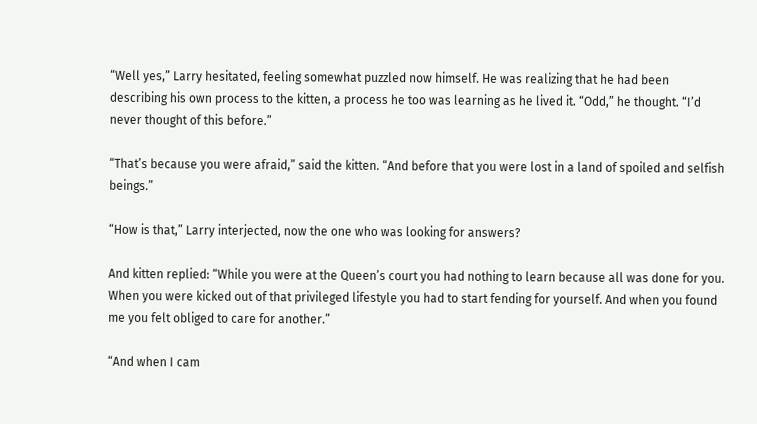“Well yes,” Larry hesitated, feeling somewhat puzzled now himself. He was realizing that he had been describing his own process to the kitten, a process he too was learning as he lived it. “Odd,” he thought. “I’d never thought of this before.”

“That’s because you were afraid,” said the kitten. “And before that you were lost in a land of spoiled and selfish beings.”

“How is that,” Larry interjected, now the one who was looking for answers?

And kitten replied: “While you were at the Queen’s court you had nothing to learn because all was done for you. When you were kicked out of that privileged lifestyle you had to start fending for yourself. And when you found me you felt obliged to care for another.”

“And when I cam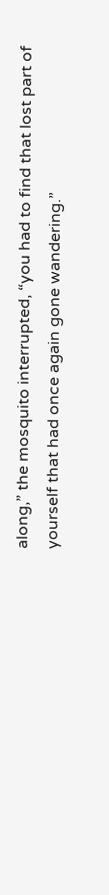along,” the mosquito interrupted, “you had to find that lost part of yourself that had once again gone wandering.”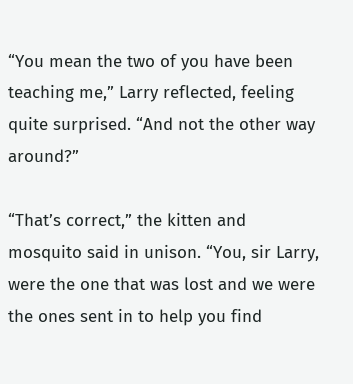“You mean the two of you have been teaching me,” Larry reflected, feeling quite surprised. “And not the other way around?”

“That’s correct,” the kitten and mosquito said in unison. “You, sir Larry, were the one that was lost and we were the ones sent in to help you find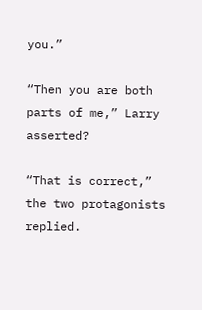you.”

“Then you are both parts of me,” Larry asserted?

“That is correct,” the two protagonists replied.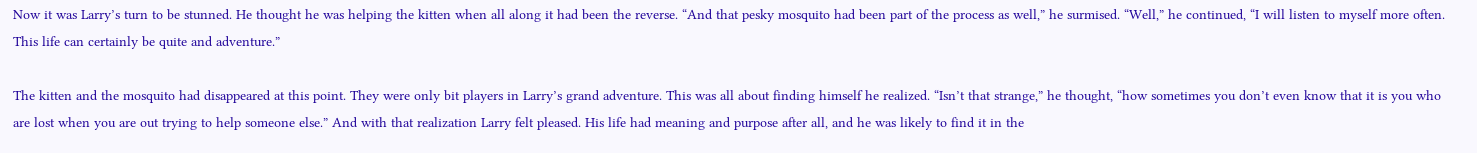Now it was Larry’s turn to be stunned. He thought he was helping the kitten when all along it had been the reverse. “And that pesky mosquito had been part of the process as well,” he surmised. “Well,” he continued, “I will listen to myself more often. This life can certainly be quite and adventure.”

The kitten and the mosquito had disappeared at this point. They were only bit players in Larry’s grand adventure. This was all about finding himself he realized. “Isn’t that strange,” he thought, “how sometimes you don’t even know that it is you who are lost when you are out trying to help someone else.” And with that realization Larry felt pleased. His life had meaning and purpose after all, and he was likely to find it in the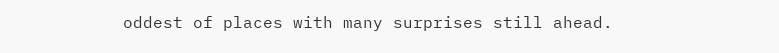oddest of places with many surprises still ahead.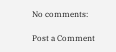No comments:

Post a Comment